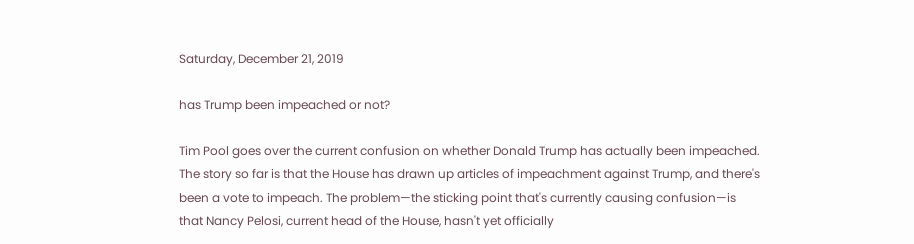Saturday, December 21, 2019

has Trump been impeached or not?

Tim Pool goes over the current confusion on whether Donald Trump has actually been impeached. The story so far is that the House has drawn up articles of impeachment against Trump, and there's been a vote to impeach. The problem—the sticking point that's currently causing confusion—is that Nancy Pelosi, current head of the House, hasn't yet officially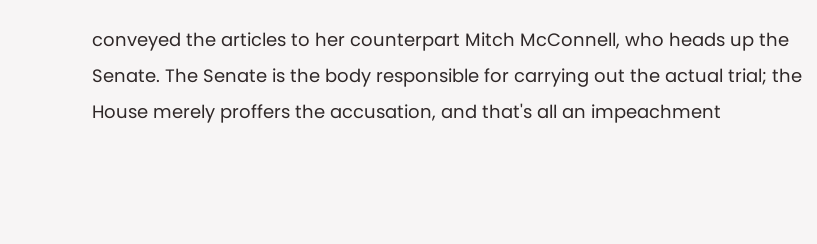conveyed the articles to her counterpart Mitch McConnell, who heads up the Senate. The Senate is the body responsible for carrying out the actual trial; the House merely proffers the accusation, and that's all an impeachment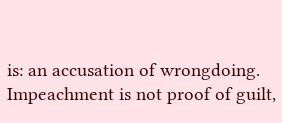is: an accusation of wrongdoing. Impeachment is not proof of guilt,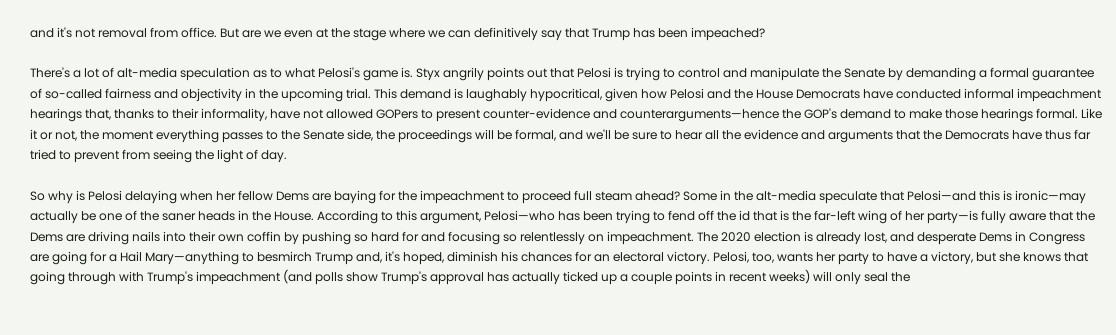and it's not removal from office. But are we even at the stage where we can definitively say that Trump has been impeached?

There's a lot of alt-media speculation as to what Pelosi's game is. Styx angrily points out that Pelosi is trying to control and manipulate the Senate by demanding a formal guarantee of so-called fairness and objectivity in the upcoming trial. This demand is laughably hypocritical, given how Pelosi and the House Democrats have conducted informal impeachment hearings that, thanks to their informality, have not allowed GOPers to present counter-evidence and counterarguments—hence the GOP's demand to make those hearings formal. Like it or not, the moment everything passes to the Senate side, the proceedings will be formal, and we'll be sure to hear all the evidence and arguments that the Democrats have thus far tried to prevent from seeing the light of day.

So why is Pelosi delaying when her fellow Dems are baying for the impeachment to proceed full steam ahead? Some in the alt-media speculate that Pelosi—and this is ironic—may actually be one of the saner heads in the House. According to this argument, Pelosi—who has been trying to fend off the id that is the far-left wing of her party—is fully aware that the Dems are driving nails into their own coffin by pushing so hard for and focusing so relentlessly on impeachment. The 2020 election is already lost, and desperate Dems in Congress are going for a Hail Mary—anything to besmirch Trump and, it's hoped, diminish his chances for an electoral victory. Pelosi, too, wants her party to have a victory, but she knows that going through with Trump's impeachment (and polls show Trump's approval has actually ticked up a couple points in recent weeks) will only seal the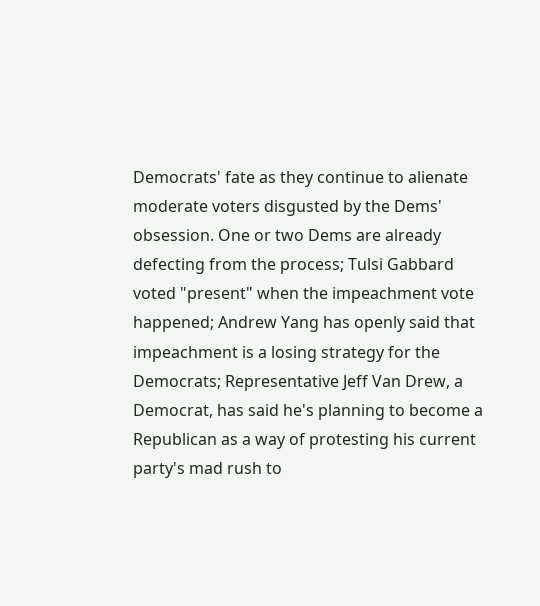Democrats' fate as they continue to alienate moderate voters disgusted by the Dems' obsession. One or two Dems are already defecting from the process; Tulsi Gabbard voted "present" when the impeachment vote happened; Andrew Yang has openly said that impeachment is a losing strategy for the Democrats; Representative Jeff Van Drew, a Democrat, has said he's planning to become a Republican as a way of protesting his current party's mad rush to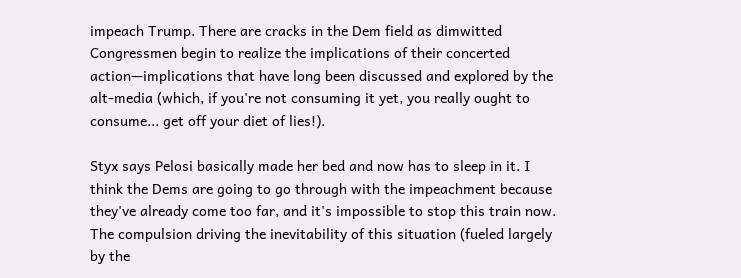impeach Trump. There are cracks in the Dem field as dimwitted Congressmen begin to realize the implications of their concerted action—implications that have long been discussed and explored by the alt-media (which, if you're not consuming it yet, you really ought to consume... get off your diet of lies!).

Styx says Pelosi basically made her bed and now has to sleep in it. I think the Dems are going to go through with the impeachment because they've already come too far, and it's impossible to stop this train now. The compulsion driving the inevitability of this situation (fueled largely by the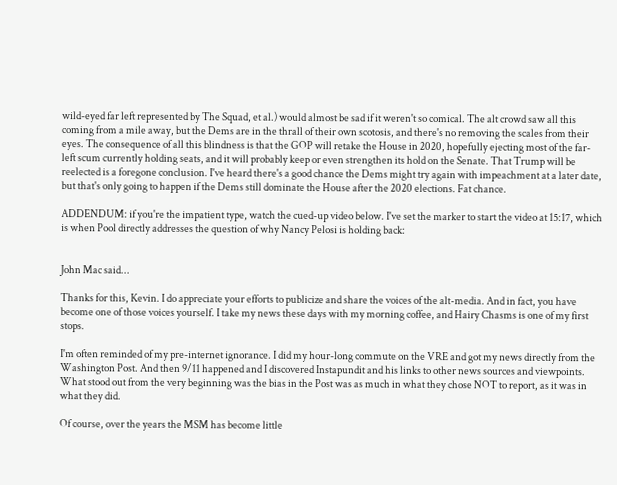wild-eyed far left represented by The Squad, et al.) would almost be sad if it weren't so comical. The alt crowd saw all this coming from a mile away, but the Dems are in the thrall of their own scotosis, and there's no removing the scales from their eyes. The consequence of all this blindness is that the GOP will retake the House in 2020, hopefully ejecting most of the far-left scum currently holding seats, and it will probably keep or even strengthen its hold on the Senate. That Trump will be reelected is a foregone conclusion. I've heard there's a good chance the Dems might try again with impeachment at a later date, but that's only going to happen if the Dems still dominate the House after the 2020 elections. Fat chance.

ADDENDUM: if you're the impatient type, watch the cued-up video below. I've set the marker to start the video at 15:17, which is when Pool directly addresses the question of why Nancy Pelosi is holding back:


John Mac said...

Thanks for this, Kevin. I do appreciate your efforts to publicize and share the voices of the alt-media. And in fact, you have become one of those voices yourself. I take my news these days with my morning coffee, and Hairy Chasms is one of my first stops.

I'm often reminded of my pre-internet ignorance. I did my hour-long commute on the VRE and got my news directly from the Washington Post. And then 9/11 happened and I discovered Instapundit and his links to other news sources and viewpoints. What stood out from the very beginning was the bias in the Post was as much in what they chose NOT to report, as it was in what they did.

Of course, over the years the MSM has become little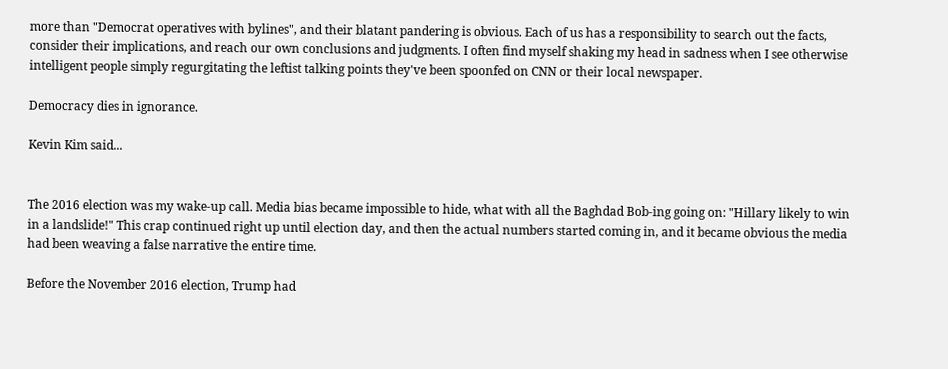more than "Democrat operatives with bylines", and their blatant pandering is obvious. Each of us has a responsibility to search out the facts, consider their implications, and reach our own conclusions and judgments. I often find myself shaking my head in sadness when I see otherwise intelligent people simply regurgitating the leftist talking points they've been spoonfed on CNN or their local newspaper.

Democracy dies in ignorance.

Kevin Kim said...


The 2016 election was my wake-up call. Media bias became impossible to hide, what with all the Baghdad Bob-ing going on: "Hillary likely to win in a landslide!" This crap continued right up until election day, and then the actual numbers started coming in, and it became obvious the media had been weaving a false narrative the entire time.

Before the November 2016 election, Trump had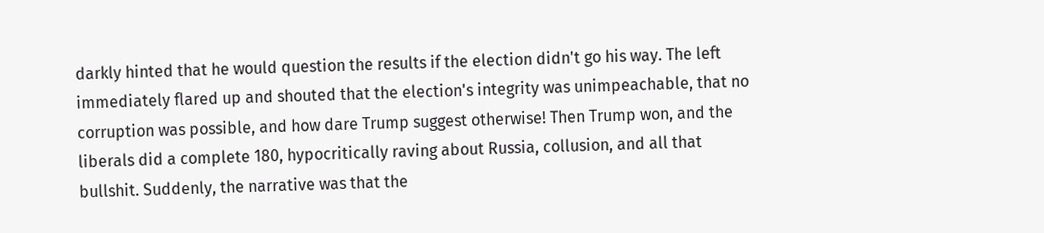darkly hinted that he would question the results if the election didn't go his way. The left immediately flared up and shouted that the election's integrity was unimpeachable, that no corruption was possible, and how dare Trump suggest otherwise! Then Trump won, and the liberals did a complete 180, hypocritically raving about Russia, collusion, and all that bullshit. Suddenly, the narrative was that the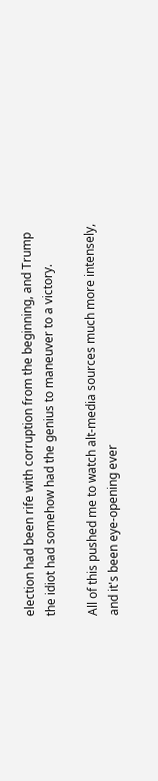election had been rife with corruption from the beginning, and Trump the idiot had somehow had the genius to maneuver to a victory.

All of this pushed me to watch alt-media sources much more intensely, and it's been eye-opening ever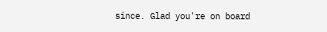since. Glad you're on board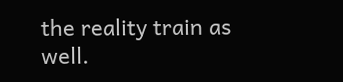the reality train as well.